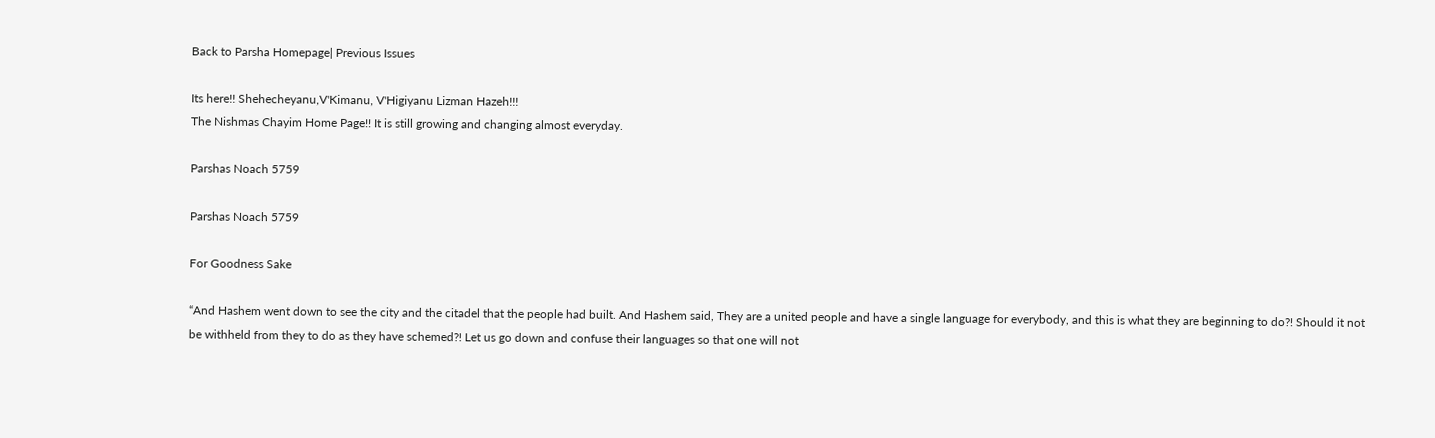Back to Parsha Homepage| Previous Issues

Its here!! Shehecheyanu,V'Kimanu, V'Higiyanu Lizman Hazeh!!!
The Nishmas Chayim Home Page!! It is still growing and changing almost everyday.

Parshas Noach 5759

Parshas Noach 5759

For Goodness Sake

“And Hashem went down to see the city and the citadel that the people had built. And Hashem said, They are a united people and have a single language for everybody, and this is what they are beginning to do?! Should it not be withheld from they to do as they have schemed?! Let us go down and confuse their languages so that one will not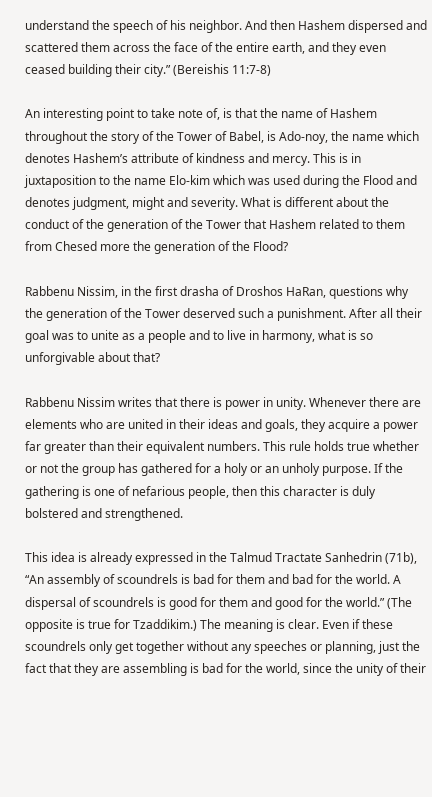understand the speech of his neighbor. And then Hashem dispersed and scattered them across the face of the entire earth, and they even ceased building their city.” (Bereishis 11:7-8)

An interesting point to take note of, is that the name of Hashem throughout the story of the Tower of Babel, is Ado-noy, the name which denotes Hashem’s attribute of kindness and mercy. This is in juxtaposition to the name Elo-kim which was used during the Flood and denotes judgment, might and severity. What is different about the conduct of the generation of the Tower that Hashem related to them from Chesed more the generation of the Flood?

Rabbenu Nissim, in the first drasha of Droshos HaRan, questions why the generation of the Tower deserved such a punishment. After all their goal was to unite as a people and to live in harmony, what is so unforgivable about that?

Rabbenu Nissim writes that there is power in unity. Whenever there are elements who are united in their ideas and goals, they acquire a power far greater than their equivalent numbers. This rule holds true whether or not the group has gathered for a holy or an unholy purpose. If the gathering is one of nefarious people, then this character is duly bolstered and strengthened.

This idea is already expressed in the Talmud Tractate Sanhedrin (71b), “An assembly of scoundrels is bad for them and bad for the world. A dispersal of scoundrels is good for them and good for the world.” (The opposite is true for Tzaddikim.) The meaning is clear. Even if these scoundrels only get together without any speeches or planning, just the fact that they are assembling is bad for the world, since the unity of their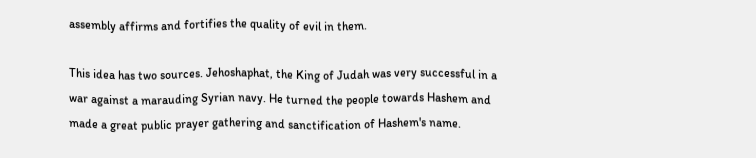assembly affirms and fortifies the quality of evil in them.

This idea has two sources. Jehoshaphat, the King of Judah was very successful in a war against a marauding Syrian navy. He turned the people towards Hashem and made a great public prayer gathering and sanctification of Hashem's name.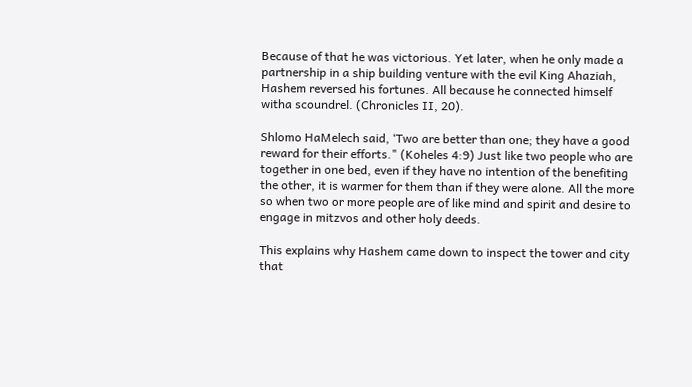Because of that he was victorious. Yet later, when he only made a partnership in a ship building venture with the evil King Ahaziah, Hashem reversed his fortunes. All because he connected himself witha scoundrel. (Chronicles II, 20).

Shlomo HaMelech said, ‘Two are better than one; they have a good reward for their efforts." (Koheles 4:9) Just like two people who are together in one bed, even if they have no intention of the benefiting the other, it is warmer for them than if they were alone. All the more so when two or more people are of like mind and spirit and desire to engage in mitzvos and other holy deeds.

This explains why Hashem came down to inspect the tower and city that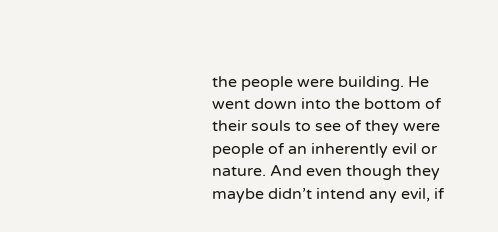the people were building. He went down into the bottom of their souls to see of they were people of an inherently evil or nature. And even though they maybe didn’t intend any evil, if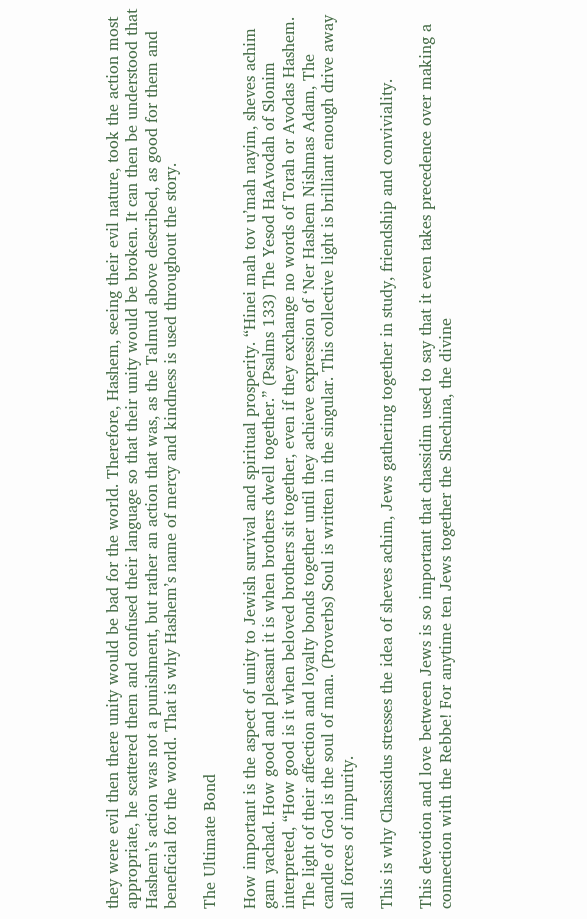they were evil then there unity would be bad for the world. Therefore, Hashem, seeing their evil nature, took the action most appropriate, he scattered them and confused their language so that their unity would be broken. It can then be understood that Hashem’s action was not a punishment, but rather an action that was, as the Talmud above described, as good for them and beneficial for the world. That is why Hashem’s name of mercy and kindness is used throughout the story.

The Ultimate Bond

How important is the aspect of unity to Jewish survival and spiritual prosperity. “Hinei mah tov u’mah nayim, sheves achim gam yachad. How good and pleasant it is when brothers dwell together.” (Psalms 133) The Yesod HaAvodah of Slonim interpreted, “How good is it when beloved brothers sit together, even if they exchange no words of Torah or Avodas Hashem. The light of their affection and loyalty bonds together until they achieve expression of ‘Ner Hashem Nishmas Adam, The candle of God is the soul of man. (Proverbs) Soul is written in the singular. This collective light is brilliant enough drive away all forces of impurity.

This is why Chassidus stresses the idea of sheves achim, Jews gathering together in study, friendship and conviviality.

This devotion and love between Jews is so important that chassidim used to say that it even takes precedence over making a connection with the Rebbe! For anytime ten Jews together the Shechina, the divine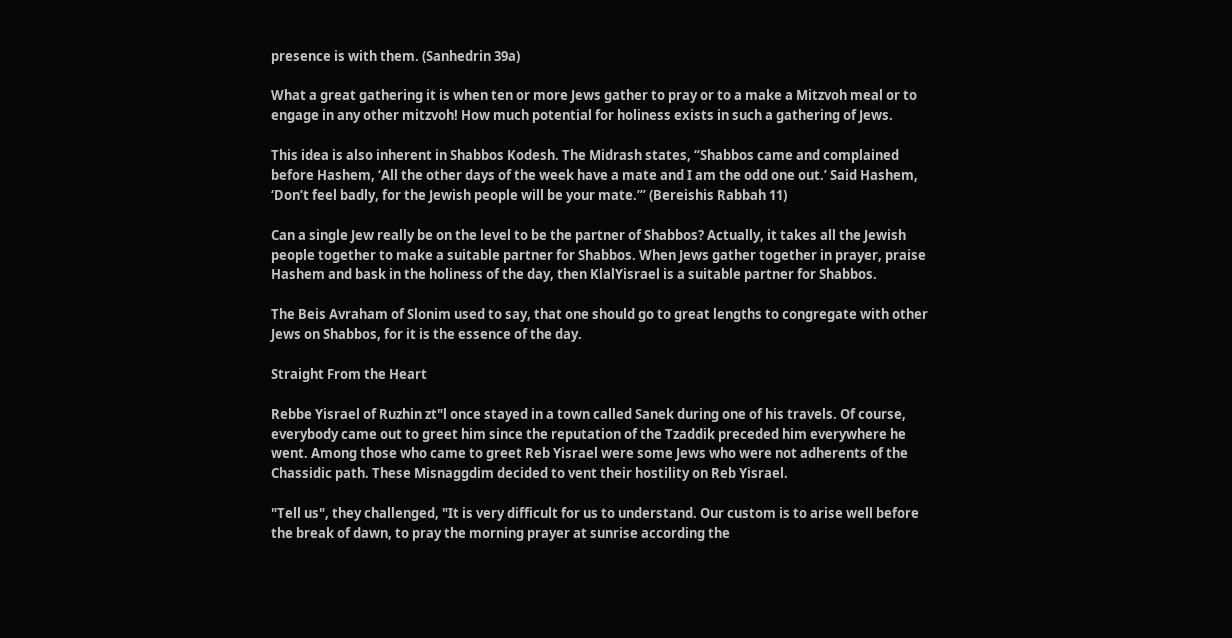presence is with them. (Sanhedrin 39a)

What a great gathering it is when ten or more Jews gather to pray or to a make a Mitzvoh meal or to engage in any other mitzvoh! How much potential for holiness exists in such a gathering of Jews.

This idea is also inherent in Shabbos Kodesh. The Midrash states, “Shabbos came and complained before Hashem, ‘All the other days of the week have a mate and I am the odd one out.’ Said Hashem, ‘Don’t feel badly, for the Jewish people will be your mate.’” (Bereishis Rabbah 11)

Can a single Jew really be on the level to be the partner of Shabbos? Actually, it takes all the Jewish people together to make a suitable partner for Shabbos. When Jews gather together in prayer, praise Hashem and bask in the holiness of the day, then KlalYisrael is a suitable partner for Shabbos.

The Beis Avraham of Slonim used to say, that one should go to great lengths to congregate with other Jews on Shabbos, for it is the essence of the day.

Straight From the Heart

Rebbe Yisrael of Ruzhin zt"l once stayed in a town called Sanek during one of his travels. Of course, everybody came out to greet him since the reputation of the Tzaddik preceded him everywhere he went. Among those who came to greet Reb Yisrael were some Jews who were not adherents of the Chassidic path. These Misnaggdim decided to vent their hostility on Reb Yisrael.

"Tell us", they challenged, "It is very difficult for us to understand. Our custom is to arise well before the break of dawn, to pray the morning prayer at sunrise according the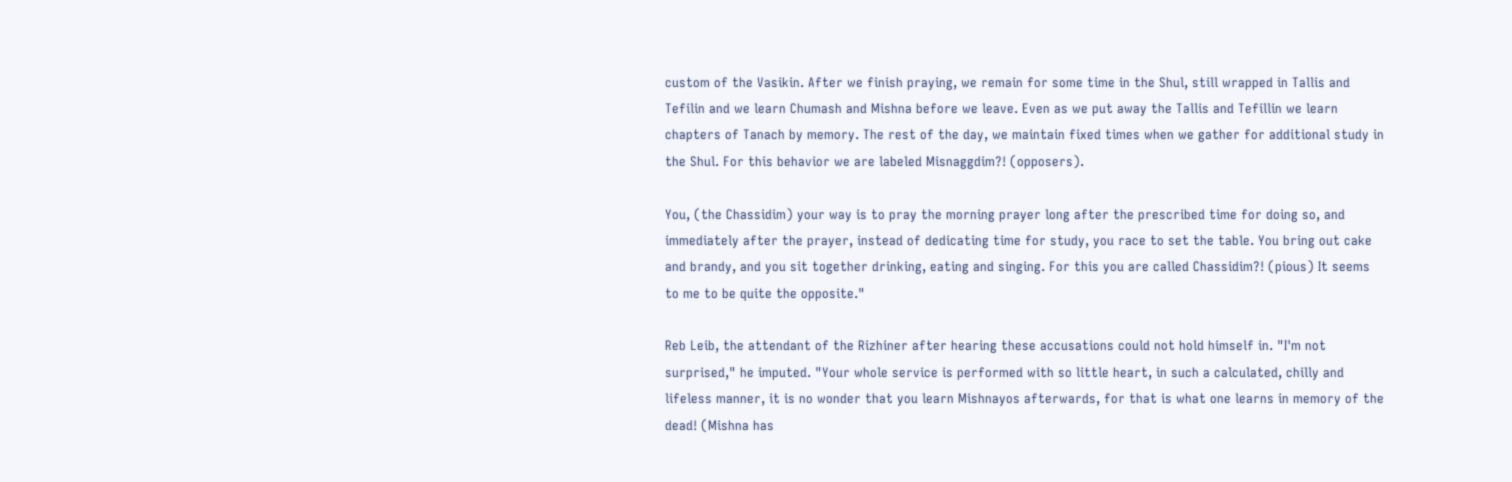custom of the Vasikin. After we finish praying, we remain for some time in the Shul, still wrapped in Tallis and Tefilin and we learn Chumash and Mishna before we leave. Even as we put away the Tallis and Tefillin we learn chapters of Tanach by memory. The rest of the day, we maintain fixed times when we gather for additional study in the Shul. For this behavior we are labeled Misnaggdim?! (opposers).

You, (the Chassidim) your way is to pray the morning prayer long after the prescribed time for doing so, and immediately after the prayer, instead of dedicating time for study, you race to set the table. You bring out cake and brandy, and you sit together drinking, eating and singing. For this you are called Chassidim?! (pious) It seems to me to be quite the opposite."

Reb Leib, the attendant of the Rizhiner after hearing these accusations could not hold himself in. "I'm not surprised," he imputed. "Your whole service is performed with so little heart, in such a calculated, chilly and lifeless manner, it is no wonder that you learn Mishnayos afterwards, for that is what one learns in memory of the dead! (Mishna has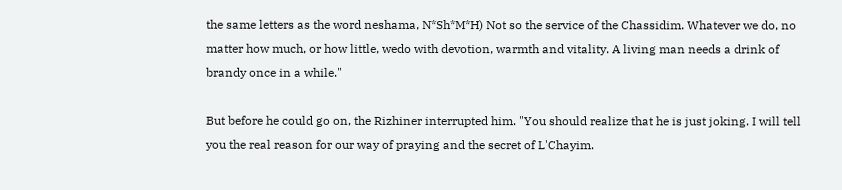the same letters as the word neshama, N*Sh*M*H) Not so the service of the Chassidim. Whatever we do, no matter how much, or how little, wedo with devotion, warmth and vitality. A living man needs a drink of brandy once in a while."

But before he could go on, the Rizhiner interrupted him. "You should realize that he is just joking. I will tell you the real reason for our way of praying and the secret of L'Chayim.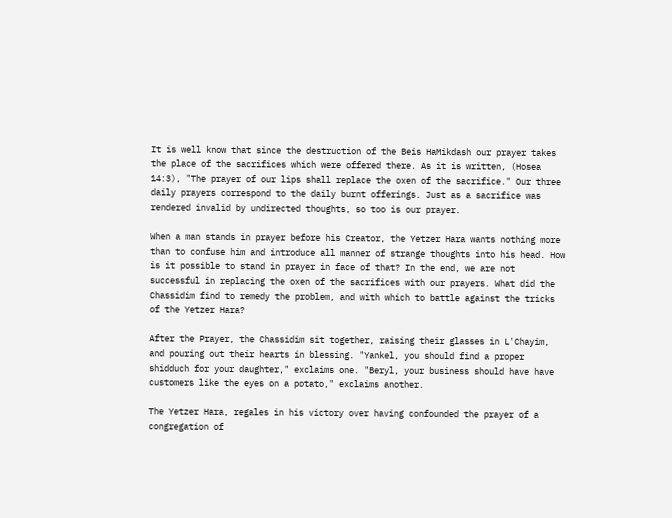It is well know that since the destruction of the Beis HaMikdash our prayer takes the place of the sacrifices which were offered there. As it is written, (Hosea 14:3), "The prayer of our lips shall replace the oxen of the sacrifice." Our three daily prayers correspond to the daily burnt offerings. Just as a sacrifice was rendered invalid by undirected thoughts, so too is our prayer.

When a man stands in prayer before his Creator, the Yetzer Hara wants nothing more than to confuse him and introduce all manner of strange thoughts into his head. How is it possible to stand in prayer in face of that? In the end, we are not successful in replacing the oxen of the sacrifices with our prayers. What did the Chassidim find to remedy the problem, and with which to battle against the tricks of the Yetzer Hara?

After the Prayer, the Chassidim sit together, raising their glasses in L'Chayim, and pouring out their hearts in blessing. "Yankel, you should find a proper shidduch for your daughter," exclaims one. "Beryl, your business should have have customers like the eyes on a potato," exclaims another.

The Yetzer Hara, regales in his victory over having confounded the prayer of a congregation of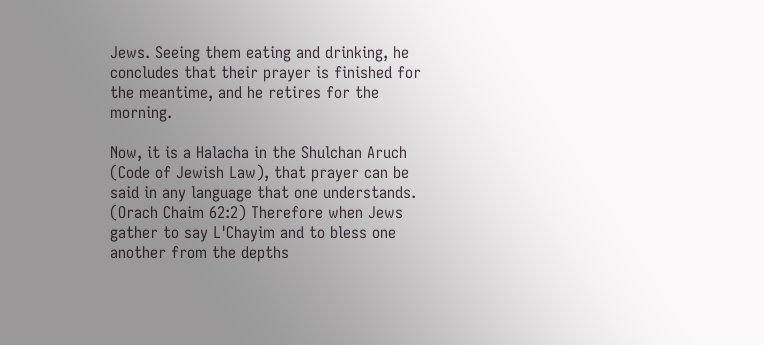Jews. Seeing them eating and drinking, he concludes that their prayer is finished for the meantime, and he retires for the morning.

Now, it is a Halacha in the Shulchan Aruch (Code of Jewish Law), that prayer can be said in any language that one understands. (Orach Chaim 62:2) Therefore when Jews gather to say L'Chayim and to bless one another from the depths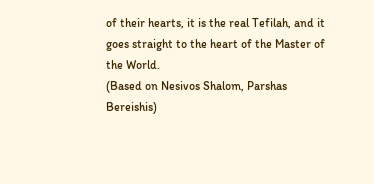of their hearts, it is the real Tefilah, and it goes straight to the heart of the Master of the World.
(Based on Nesivos Shalom, Parshas Bereishis)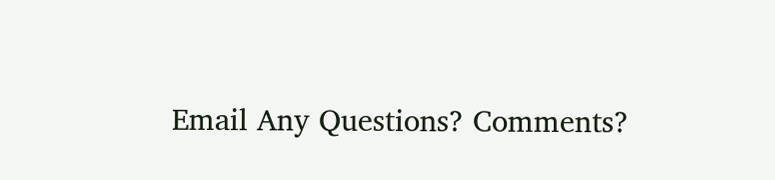Email Any Questions? Comments?